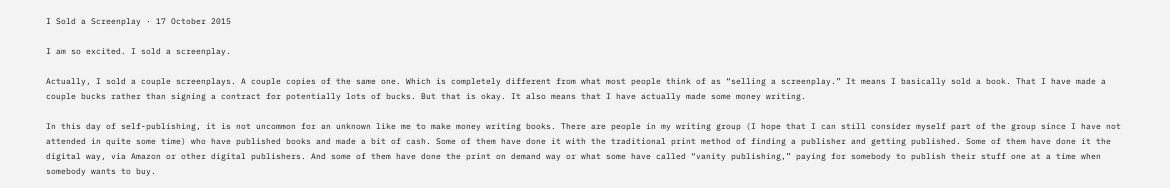I Sold a Screenplay · 17 October 2015

I am so excited. I sold a screenplay.

Actually, I sold a couple screenplays. A couple copies of the same one. Which is completely different from what most people think of as “selling a screenplay.” It means I basically sold a book. That I have made a couple bucks rather than signing a contract for potentially lots of bucks. But that is okay. It also means that I have actually made some money writing.

In this day of self-publishing, it is not uncommon for an unknown like me to make money writing books. There are people in my writing group (I hope that I can still consider myself part of the group since I have not attended in quite some time) who have published books and made a bit of cash. Some of them have done it with the traditional print method of finding a publisher and getting published. Some of them have done it the digital way, via Amazon or other digital publishers. And some of them have done the print on demand way or what some have called “vanity publishing,” paying for somebody to publish their stuff one at a time when somebody wants to buy.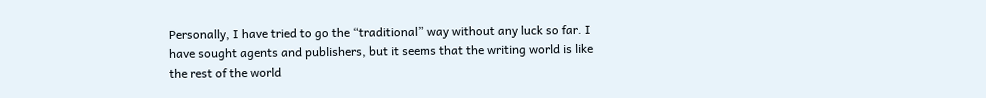Personally, I have tried to go the “traditional” way without any luck so far. I have sought agents and publishers, but it seems that the writing world is like the rest of the world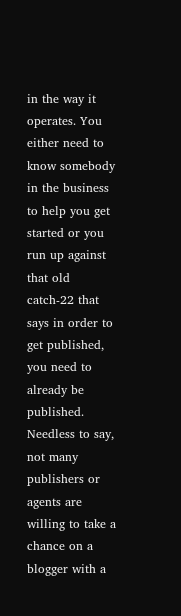in the way it operates. You either need to know somebody in the business to help you get started or you run up against that old catch-22 that says in order to get published, you need to already be published. Needless to say, not many publishers or agents are willing to take a chance on a blogger with a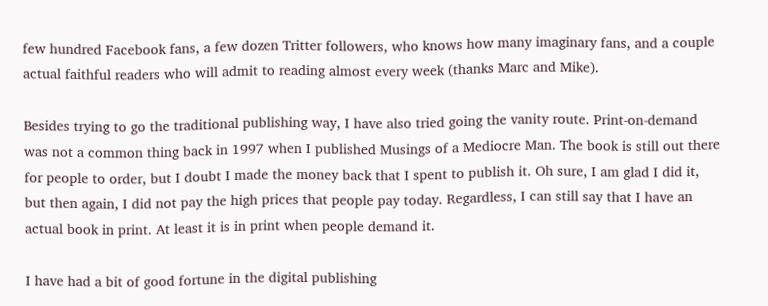few hundred Facebook fans, a few dozen Tritter followers, who knows how many imaginary fans, and a couple actual faithful readers who will admit to reading almost every week (thanks Marc and Mike).

Besides trying to go the traditional publishing way, I have also tried going the vanity route. Print-on-demand was not a common thing back in 1997 when I published Musings of a Mediocre Man. The book is still out there for people to order, but I doubt I made the money back that I spent to publish it. Oh sure, I am glad I did it, but then again, I did not pay the high prices that people pay today. Regardless, I can still say that I have an actual book in print. At least it is in print when people demand it.

I have had a bit of good fortune in the digital publishing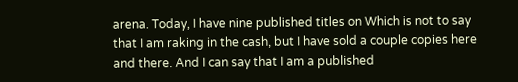arena. Today, I have nine published titles on Which is not to say that I am raking in the cash, but I have sold a couple copies here and there. And I can say that I am a published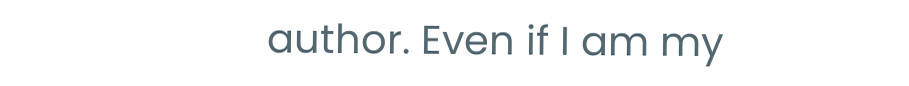author. Even if I am my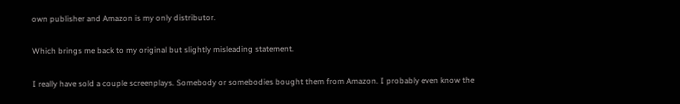own publisher and Amazon is my only distributor.

Which brings me back to my original but slightly misleading statement.

I really have sold a couple screenplays. Somebody or somebodies bought them from Amazon. I probably even know the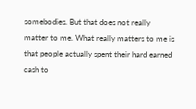somebodies. But that does not really matter to me. What really matters to me is that people actually spent their hard earned cash to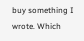buy something I wrote. Which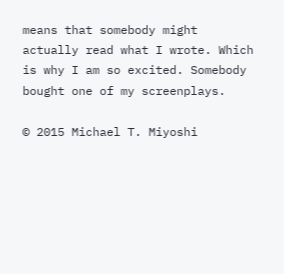means that somebody might actually read what I wrote. Which is why I am so excited. Somebody bought one of my screenplays.

© 2015 Michael T. Miyoshi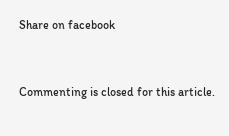Share on facebook


Commenting is closed for this article.